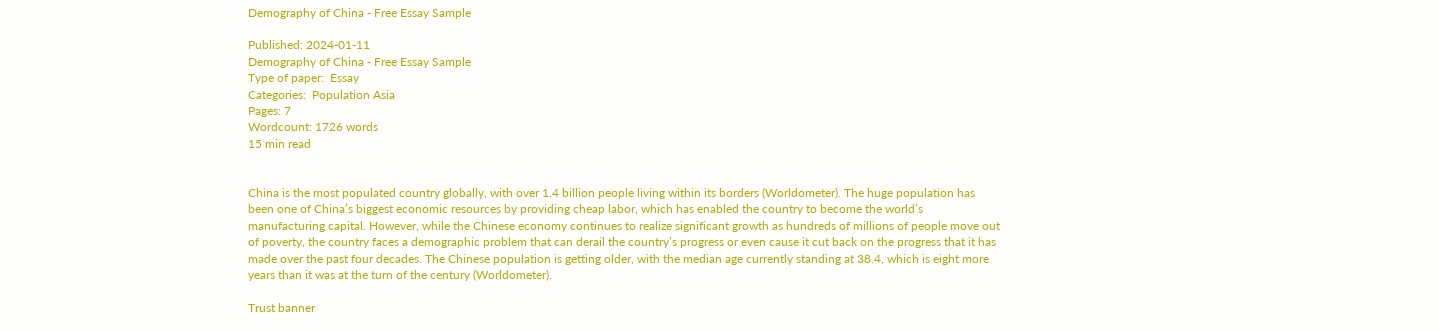Demography of China - Free Essay Sample

Published: 2024-01-11
Demography of China - Free Essay Sample
Type of paper:  Essay
Categories:  Population Asia
Pages: 7
Wordcount: 1726 words
15 min read


China is the most populated country globally, with over 1.4 billion people living within its borders (Worldometer). The huge population has been one of China’s biggest economic resources by providing cheap labor, which has enabled the country to become the world’s manufacturing capital. However, while the Chinese economy continues to realize significant growth as hundreds of millions of people move out of poverty, the country faces a demographic problem that can derail the country’s progress or even cause it cut back on the progress that it has made over the past four decades. The Chinese population is getting older, with the median age currently standing at 38.4, which is eight more years than it was at the turn of the century (Worldometer).

Trust banner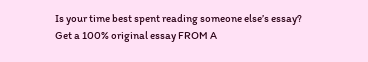Is your time best spent reading someone else’s essay? Get a 100% original essay FROM A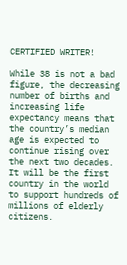CERTIFIED WRITER!

While 38 is not a bad figure, the decreasing number of births and increasing life expectancy means that the country’s median age is expected to continue rising over the next two decades. It will be the first country in the world to support hundreds of millions of elderly citizens.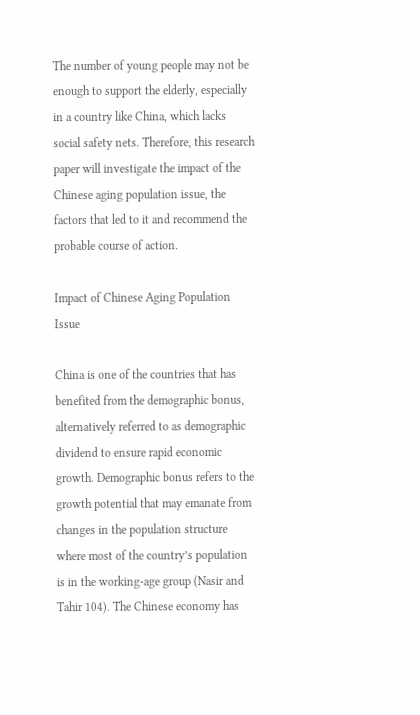The number of young people may not be enough to support the elderly, especially in a country like China, which lacks social safety nets. Therefore, this research paper will investigate the impact of the Chinese aging population issue, the factors that led to it and recommend the probable course of action.

Impact of Chinese Aging Population Issue

China is one of the countries that has benefited from the demographic bonus, alternatively referred to as demographic dividend to ensure rapid economic growth. Demographic bonus refers to the growth potential that may emanate from changes in the population structure where most of the country’s population is in the working-age group (Nasir and Tahir 104). The Chinese economy has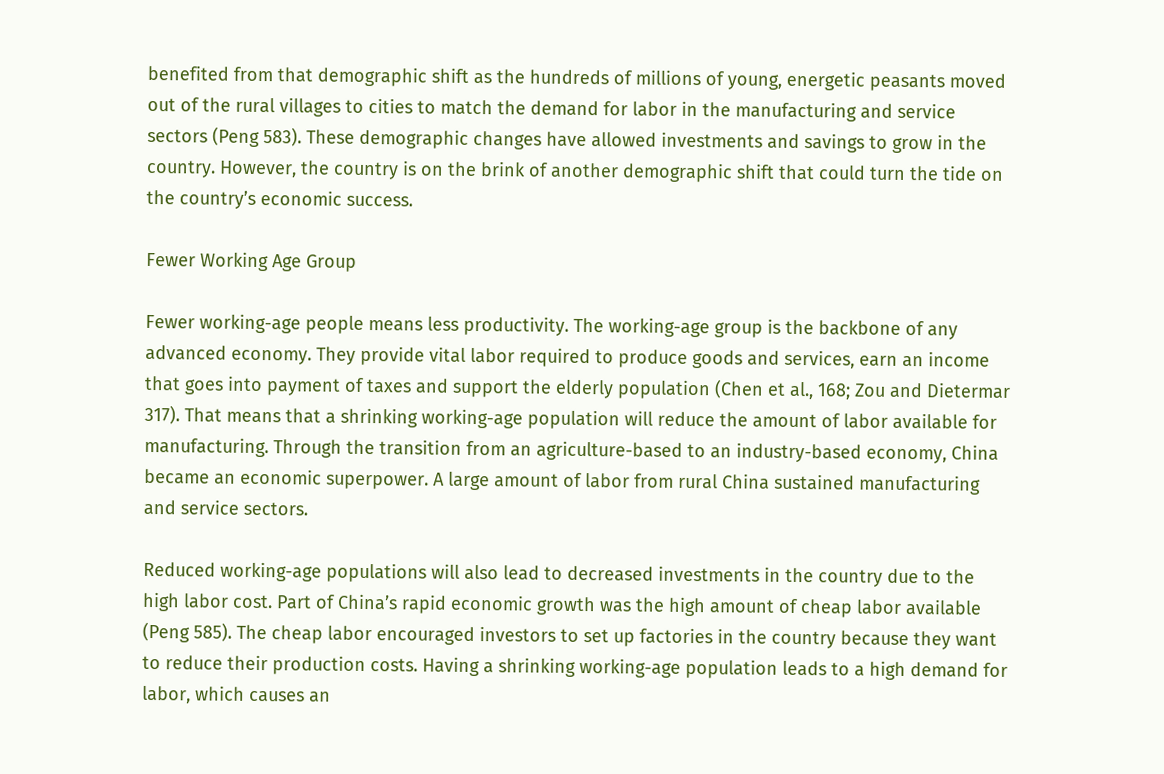benefited from that demographic shift as the hundreds of millions of young, energetic peasants moved out of the rural villages to cities to match the demand for labor in the manufacturing and service sectors (Peng 583). These demographic changes have allowed investments and savings to grow in the country. However, the country is on the brink of another demographic shift that could turn the tide on the country’s economic success.

Fewer Working Age Group

Fewer working-age people means less productivity. The working-age group is the backbone of any advanced economy. They provide vital labor required to produce goods and services, earn an income that goes into payment of taxes and support the elderly population (Chen et al., 168; Zou and Dietermar 317). That means that a shrinking working-age population will reduce the amount of labor available for manufacturing. Through the transition from an agriculture-based to an industry-based economy, China became an economic superpower. A large amount of labor from rural China sustained manufacturing and service sectors.

Reduced working-age populations will also lead to decreased investments in the country due to the high labor cost. Part of China’s rapid economic growth was the high amount of cheap labor available (Peng 585). The cheap labor encouraged investors to set up factories in the country because they want to reduce their production costs. Having a shrinking working-age population leads to a high demand for labor, which causes an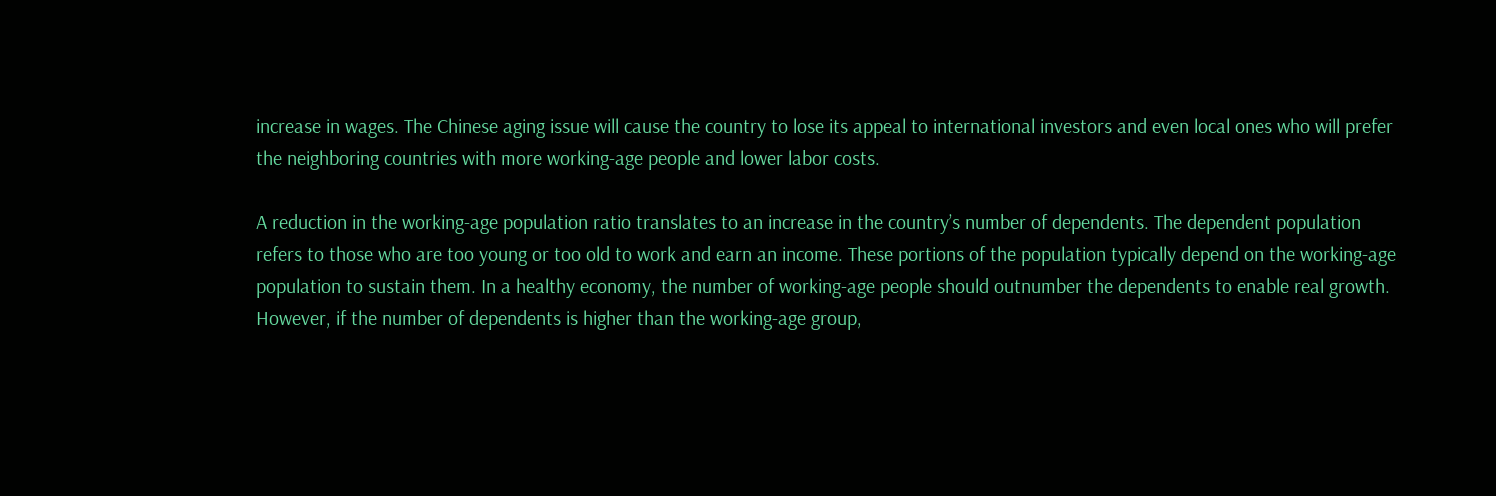increase in wages. The Chinese aging issue will cause the country to lose its appeal to international investors and even local ones who will prefer the neighboring countries with more working-age people and lower labor costs.

A reduction in the working-age population ratio translates to an increase in the country’s number of dependents. The dependent population refers to those who are too young or too old to work and earn an income. These portions of the population typically depend on the working-age population to sustain them. In a healthy economy, the number of working-age people should outnumber the dependents to enable real growth. However, if the number of dependents is higher than the working-age group,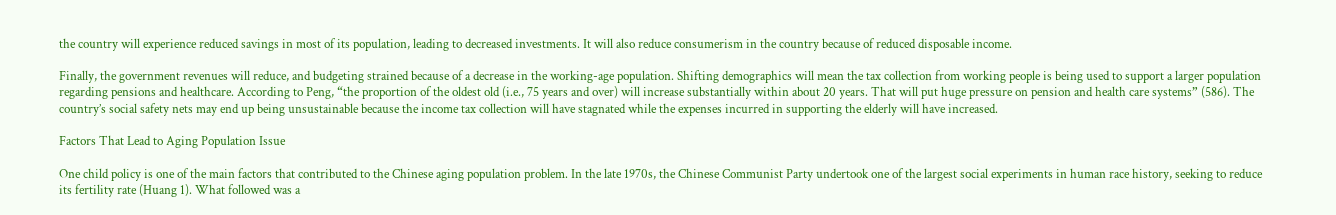the country will experience reduced savings in most of its population, leading to decreased investments. It will also reduce consumerism in the country because of reduced disposable income.

Finally, the government revenues will reduce, and budgeting strained because of a decrease in the working-age population. Shifting demographics will mean the tax collection from working people is being used to support a larger population regarding pensions and healthcare. According to Peng, “the proportion of the oldest old (i.e., 75 years and over) will increase substantially within about 20 years. That will put huge pressure on pension and health care systems” (586). The country’s social safety nets may end up being unsustainable because the income tax collection will have stagnated while the expenses incurred in supporting the elderly will have increased.

Factors That Lead to Aging Population Issue

One child policy is one of the main factors that contributed to the Chinese aging population problem. In the late 1970s, the Chinese Communist Party undertook one of the largest social experiments in human race history, seeking to reduce its fertility rate (Huang 1). What followed was a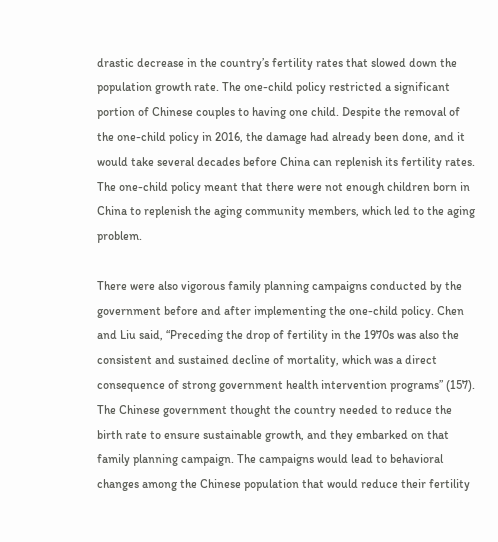drastic decrease in the country’s fertility rates that slowed down the population growth rate. The one-child policy restricted a significant portion of Chinese couples to having one child. Despite the removal of the one-child policy in 2016, the damage had already been done, and it would take several decades before China can replenish its fertility rates. The one-child policy meant that there were not enough children born in China to replenish the aging community members, which led to the aging problem.

There were also vigorous family planning campaigns conducted by the government before and after implementing the one-child policy. Chen and Liu said, “Preceding the drop of fertility in the 1970s was also the consistent and sustained decline of mortality, which was a direct consequence of strong government health intervention programs” (157). The Chinese government thought the country needed to reduce the birth rate to ensure sustainable growth, and they embarked on that family planning campaign. The campaigns would lead to behavioral changes among the Chinese population that would reduce their fertility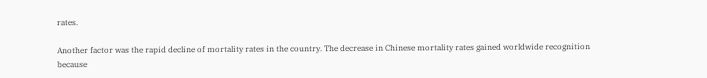rates.

Another factor was the rapid decline of mortality rates in the country. The decrease in Chinese mortality rates gained worldwide recognition because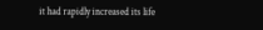it had rapidly increased its life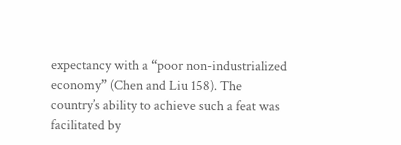expectancy with a “poor non-industrialized economy” (Chen and Liu 158). The country’s ability to achieve such a feat was facilitated by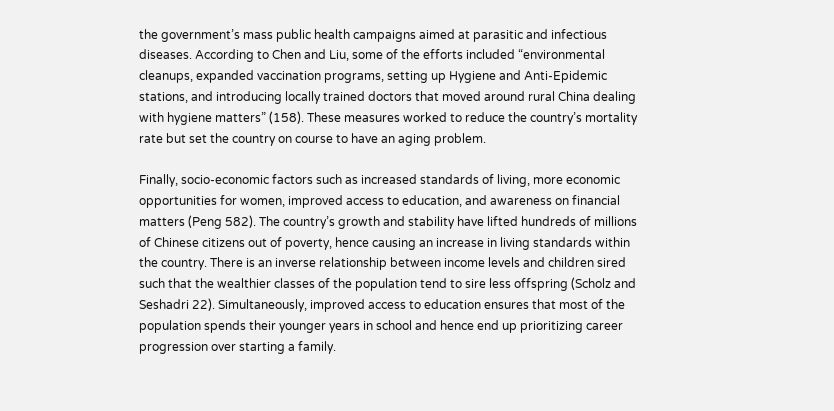the government’s mass public health campaigns aimed at parasitic and infectious diseases. According to Chen and Liu, some of the efforts included “environmental cleanups, expanded vaccination programs, setting up Hygiene and Anti-Epidemic stations, and introducing locally trained doctors that moved around rural China dealing with hygiene matters” (158). These measures worked to reduce the country’s mortality rate but set the country on course to have an aging problem.

Finally, socio-economic factors such as increased standards of living, more economic opportunities for women, improved access to education, and awareness on financial matters (Peng 582). The country’s growth and stability have lifted hundreds of millions of Chinese citizens out of poverty, hence causing an increase in living standards within the country. There is an inverse relationship between income levels and children sired such that the wealthier classes of the population tend to sire less offspring (Scholz and Seshadri 22). Simultaneously, improved access to education ensures that most of the population spends their younger years in school and hence end up prioritizing career progression over starting a family.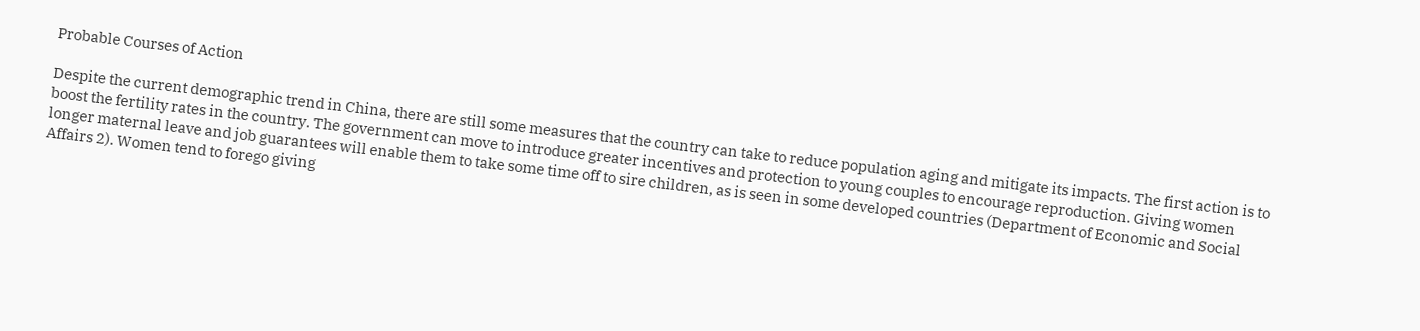Probable Courses of Action

Despite the current demographic trend in China, there are still some measures that the country can take to reduce population aging and mitigate its impacts. The first action is to boost the fertility rates in the country. The government can move to introduce greater incentives and protection to young couples to encourage reproduction. Giving women longer maternal leave and job guarantees will enable them to take some time off to sire children, as is seen in some developed countries (Department of Economic and Social Affairs 2). Women tend to forego giving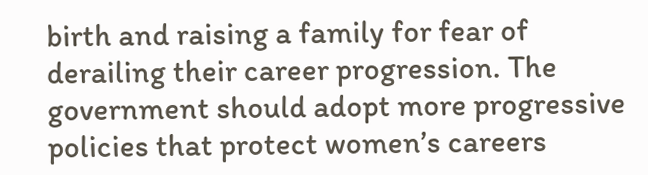birth and raising a family for fear of derailing their career progression. The government should adopt more progressive policies that protect women’s careers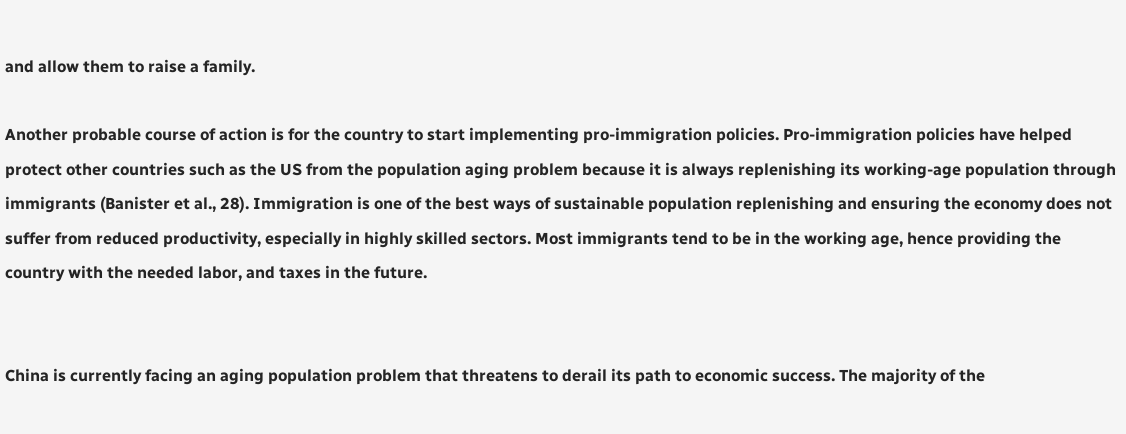and allow them to raise a family.

Another probable course of action is for the country to start implementing pro-immigration policies. Pro-immigration policies have helped protect other countries such as the US from the population aging problem because it is always replenishing its working-age population through immigrants (Banister et al., 28). Immigration is one of the best ways of sustainable population replenishing and ensuring the economy does not suffer from reduced productivity, especially in highly skilled sectors. Most immigrants tend to be in the working age, hence providing the country with the needed labor, and taxes in the future.


China is currently facing an aging population problem that threatens to derail its path to economic success. The majority of the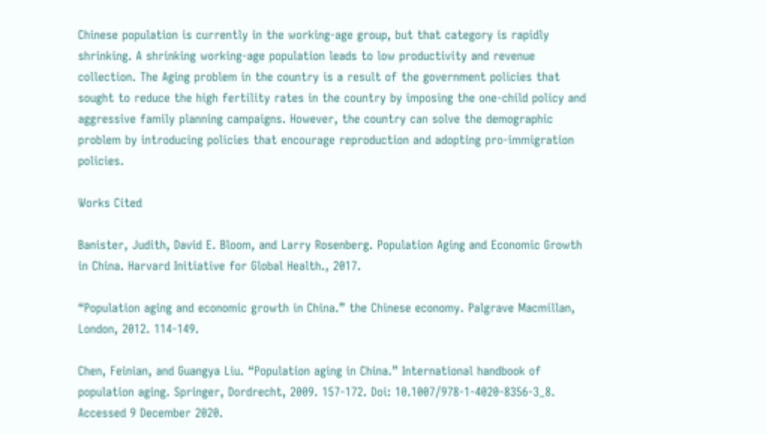Chinese population is currently in the working-age group, but that category is rapidly shrinking. A shrinking working-age population leads to low productivity and revenue collection. The Aging problem in the country is a result of the government policies that sought to reduce the high fertility rates in the country by imposing the one-child policy and aggressive family planning campaigns. However, the country can solve the demographic problem by introducing policies that encourage reproduction and adopting pro-immigration policies.

Works Cited

Banister, Judith, David E. Bloom, and Larry Rosenberg. Population Aging and Economic Growth in China. Harvard Initiative for Global Health., 2017.

“Population aging and economic growth in China.” the Chinese economy. Palgrave Macmillan, London, 2012. 114-149.

Chen, Feinian, and Guangya Liu. “Population aging in China.” International handbook of population aging. Springer, Dordrecht, 2009. 157-172. Doi: 10.1007/978-1-4020-8356-3_8. Accessed 9 December 2020.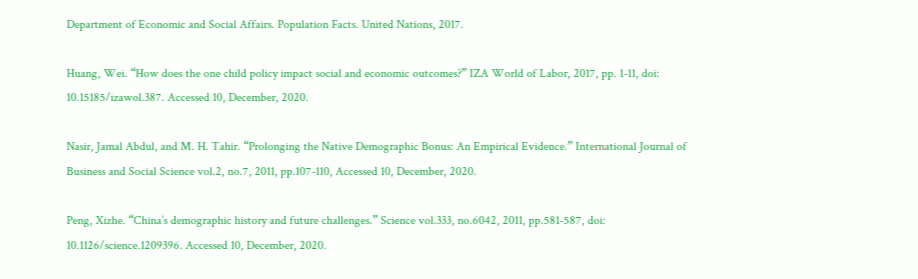Department of Economic and Social Affairs. Population Facts. United Nations, 2017.

Huang, Wei. “How does the one child policy impact social and economic outcomes?” IZA World of Labor, 2017, pp. 1-11, doi: 10.15185/izawol.387. Accessed 10, December, 2020.

Nasir, Jamal Abdul, and M. H. Tahir. “Prolonging the Native Demographic Bonus: An Empirical Evidence.” International Journal of Business and Social Science vol.2, no.7, 2011, pp.107-110, Accessed 10, December, 2020.

Peng, Xizhe. “China’s demographic history and future challenges.” Science vol.333, no.6042, 2011, pp.581-587, doi: 10.1126/science.1209396. Accessed 10, December, 2020.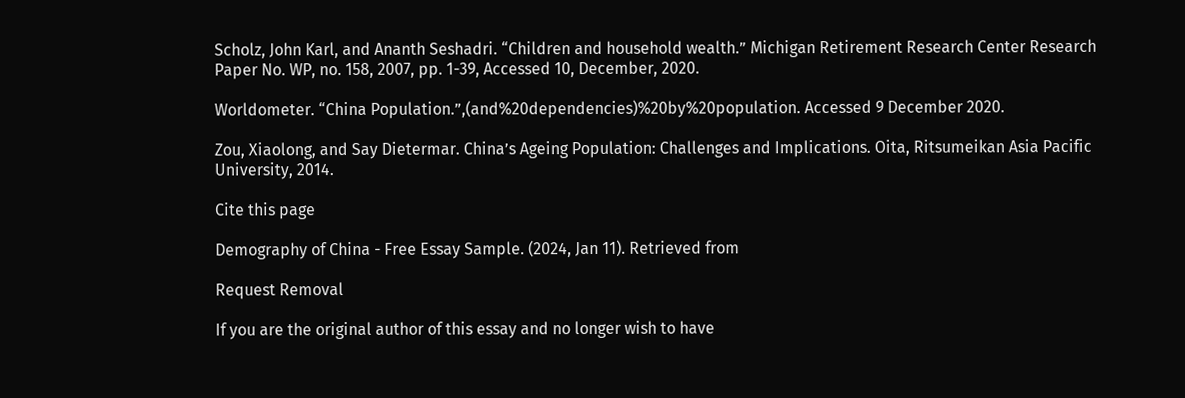Scholz, John Karl, and Ananth Seshadri. “Children and household wealth.” Michigan Retirement Research Center Research Paper No. WP, no. 158, 2007, pp. 1-39, Accessed 10, December, 2020.

Worldometer. “China Population.”,(and%20dependencies)%20by%20population. Accessed 9 December 2020.

Zou, Xiaolong, and Say Dietermar. China’s Ageing Population: Challenges and Implications. Oita, Ritsumeikan Asia Pacific University, 2014.

Cite this page

Demography of China - Free Essay Sample. (2024, Jan 11). Retrieved from

Request Removal

If you are the original author of this essay and no longer wish to have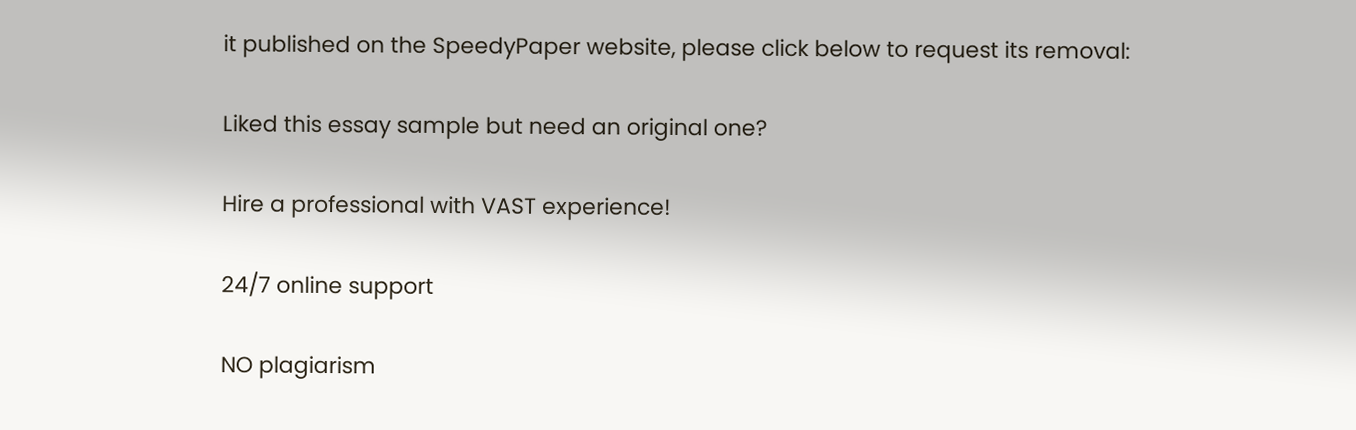it published on the SpeedyPaper website, please click below to request its removal:

Liked this essay sample but need an original one?

Hire a professional with VAST experience!

24/7 online support

NO plagiarism